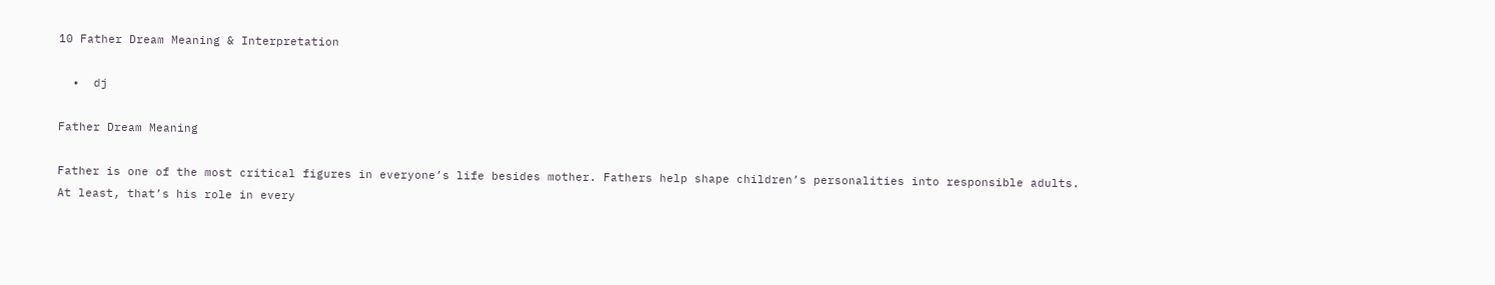10 Father Dream Meaning & Interpretation

  •  dj

Father Dream Meaning

Father is one of the most critical figures in everyone’s life besides mother. Fathers help shape children’s personalities into responsible adults. At least, that’s his role in every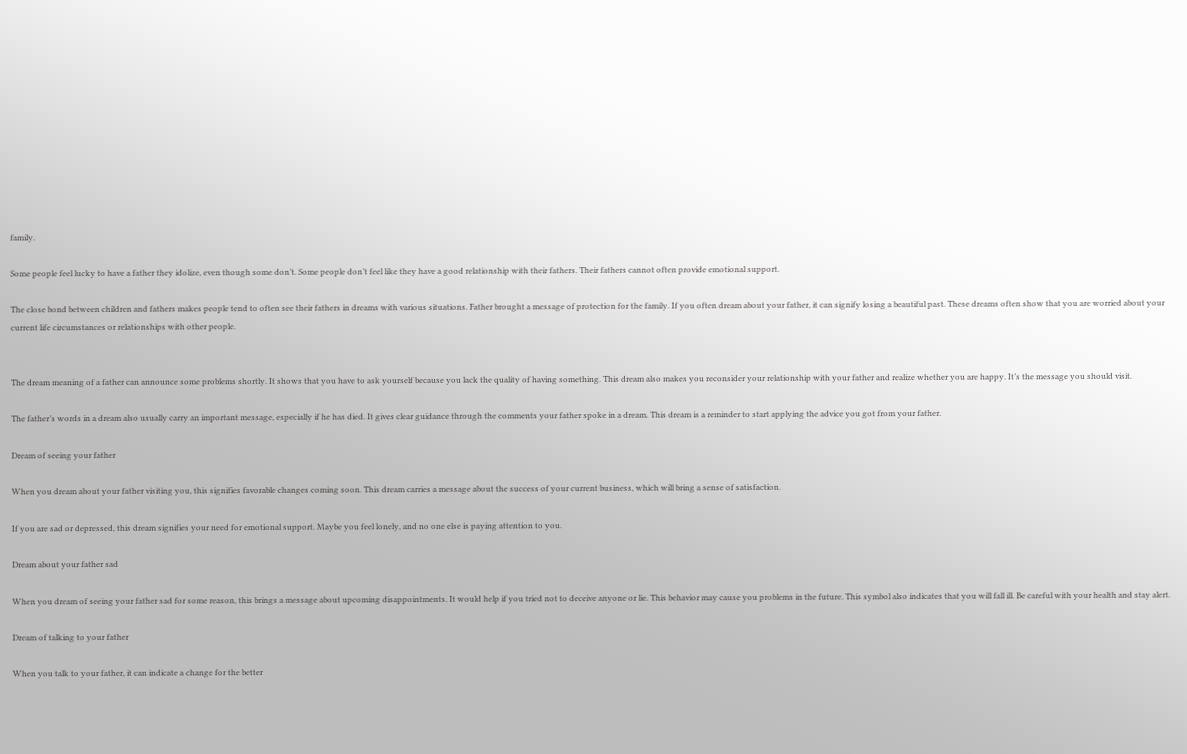family.

Some people feel lucky to have a father they idolize, even though some don’t. Some people don’t feel like they have a good relationship with their fathers. Their fathers cannot often provide emotional support.

The close bond between children and fathers makes people tend to often see their fathers in dreams with various situations. Father brought a message of protection for the family. If you often dream about your father, it can signify losing a beautiful past. These dreams often show that you are worried about your current life circumstances or relationships with other people.


The dream meaning of a father can announce some problems shortly. It shows that you have to ask yourself because you lack the quality of having something. This dream also makes you reconsider your relationship with your father and realize whether you are happy. It’s the message you should visit.

The father’s words in a dream also usually carry an important message, especially if he has died. It gives clear guidance through the comments your father spoke in a dream. This dream is a reminder to start applying the advice you got from your father.

Dream of seeing your father

When you dream about your father visiting you, this signifies favorable changes coming soon. This dream carries a message about the success of your current business, which will bring a sense of satisfaction.

If you are sad or depressed, this dream signifies your need for emotional support. Maybe you feel lonely, and no one else is paying attention to you.

Dream about your father sad

When you dream of seeing your father sad for some reason, this brings a message about upcoming disappointments. It would help if you tried not to deceive anyone or lie. This behavior may cause you problems in the future. This symbol also indicates that you will fall ill. Be careful with your health and stay alert.

Dream of talking to your father

When you talk to your father, it can indicate a change for the better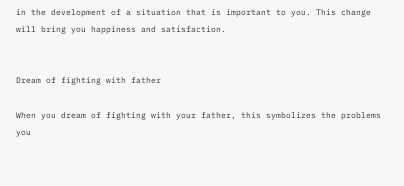in the development of a situation that is important to you. This change will bring you happiness and satisfaction.


Dream of fighting with father

When you dream of fighting with your father, this symbolizes the problems you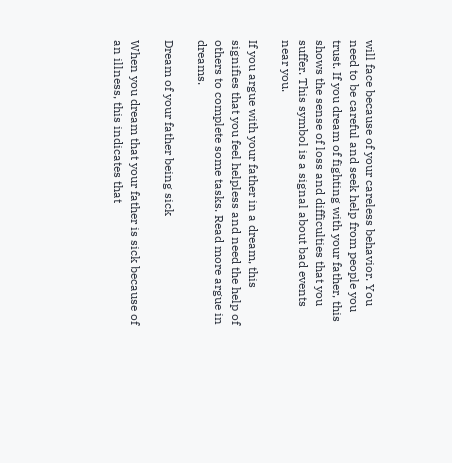will face because of your careless behavior. You need to be careful and seek help from people you trust. If you dream of fighting with your father, this shows the sense of loss and difficulties that you suffer. This symbol is a signal about bad events near you.

If you argue with your father in a dream, this signifies that you feel helpless and need the help of others to complete some tasks. Read more argue in dreams.

Dream of your father being sick

When you dream that your father is sick because of an illness, this indicates that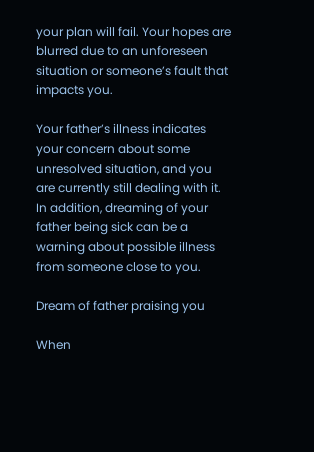your plan will fail. Your hopes are blurred due to an unforeseen situation or someone’s fault that impacts you.

Your father’s illness indicates your concern about some unresolved situation, and you are currently still dealing with it. In addition, dreaming of your father being sick can be a warning about possible illness from someone close to you.

Dream of father praising you

When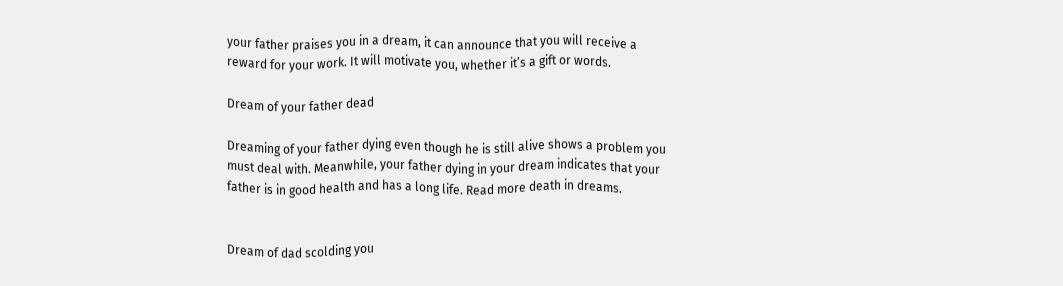your father praises you in a dream, it can announce that you will receive a reward for your work. It will motivate you, whether it’s a gift or words.

Dream of your father dead

Dreaming of your father dying even though he is still alive shows a problem you must deal with. Meanwhile, your father dying in your dream indicates that your father is in good health and has a long life. Read more death in dreams.


Dream of dad scolding you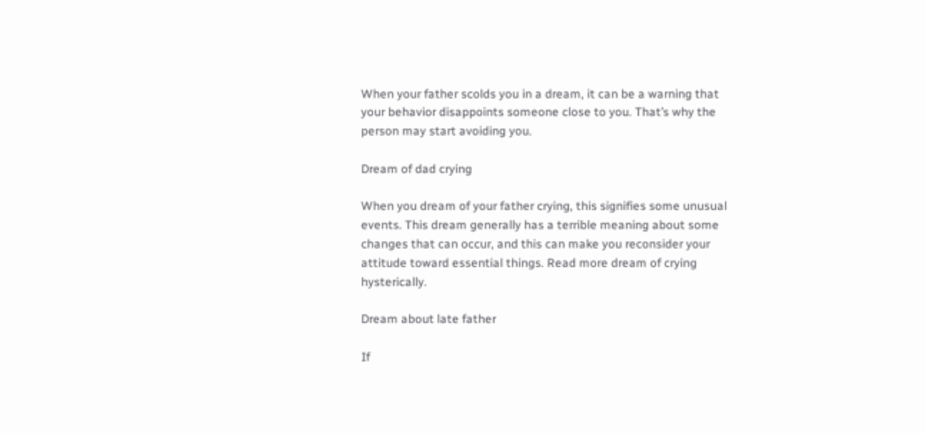When your father scolds you in a dream, it can be a warning that your behavior disappoints someone close to you. That’s why the person may start avoiding you.

Dream of dad crying

When you dream of your father crying, this signifies some unusual events. This dream generally has a terrible meaning about some changes that can occur, and this can make you reconsider your attitude toward essential things. Read more dream of crying hysterically.

Dream about late father

If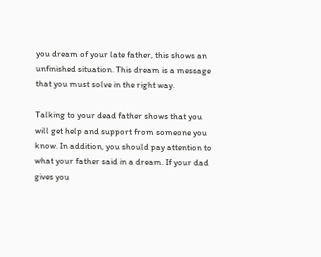you dream of your late father, this shows an unfinished situation. This dream is a message that you must solve in the right way.

Talking to your dead father shows that you will get help and support from someone you know. In addition, you should pay attention to what your father said in a dream. If your dad gives you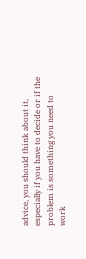advice, you should think about it, especially if you have to decide or if the problem is something you need to work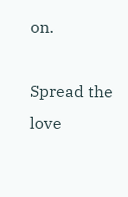on.

Spread the love